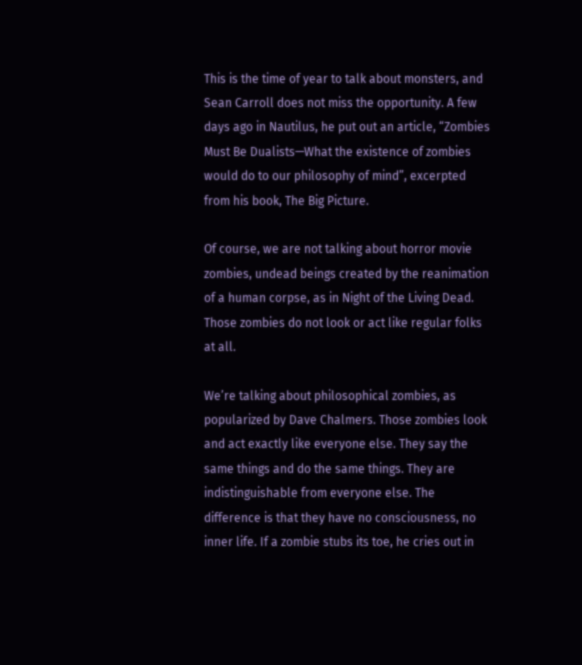This is the time of year to talk about monsters, and Sean Carroll does not miss the opportunity. A few days ago in Nautilus, he put out an article, “Zombies Must Be Dualists—What the existence of zombies would do to our philosophy of mind”, excerpted from his book, The Big Picture.

Of course, we are not talking about horror movie zombies, undead beings created by the reanimation of a human corpse, as in Night of the Living Dead. Those zombies do not look or act like regular folks at all.

We’re talking about philosophical zombies, as popularized by Dave Chalmers. Those zombies look and act exactly like everyone else. They say the same things and do the same things. They are indistinguishable from everyone else. The difference is that they have no consciousness, no inner life. If a zombie stubs its toe, he cries out in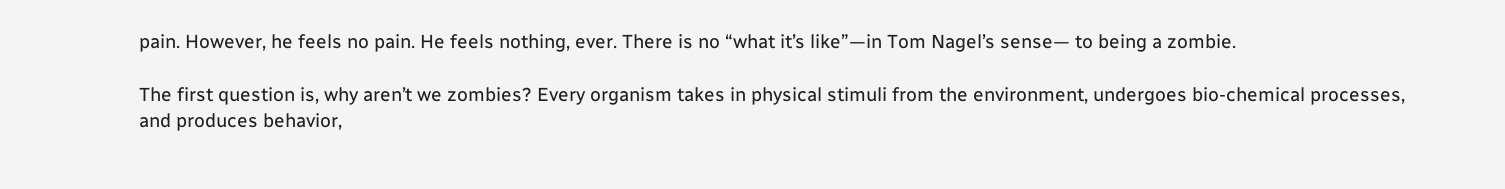pain. However, he feels no pain. He feels nothing, ever. There is no “what it’s like”—in Tom Nagel’s sense— to being a zombie.

The first question is, why aren’t we zombies? Every organism takes in physical stimuli from the environment, undergoes bio-chemical processes, and produces behavior,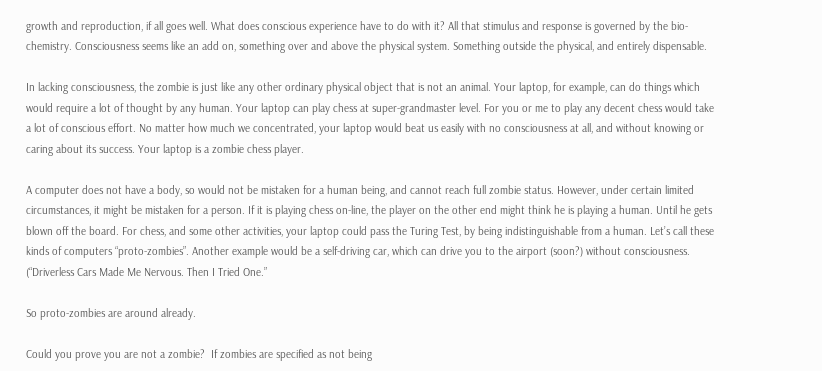growth and reproduction, if all goes well. What does conscious experience have to do with it? All that stimulus and response is governed by the bio-chemistry. Consciousness seems like an add on, something over and above the physical system. Something outside the physical, and entirely dispensable.

In lacking consciousness, the zombie is just like any other ordinary physical object that is not an animal. Your laptop, for example, can do things which would require a lot of thought by any human. Your laptop can play chess at super-grandmaster level. For you or me to play any decent chess would take a lot of conscious effort. No matter how much we concentrated, your laptop would beat us easily with no consciousness at all, and without knowing or caring about its success. Your laptop is a zombie chess player.

A computer does not have a body, so would not be mistaken for a human being, and cannot reach full zombie status. However, under certain limited circumstances, it might be mistaken for a person. If it is playing chess on-line, the player on the other end might think he is playing a human. Until he gets blown off the board. For chess, and some other activities, your laptop could pass the Turing Test, by being indistinguishable from a human. Let’s call these kinds of computers “proto-zombies”. Another example would be a self-driving car, which can drive you to the airport (soon?) without consciousness. (“Driverless Cars Made Me Nervous. Then I Tried One.”

So proto-zombies are around already.

Could you prove you are not a zombie?  If zombies are specified as not being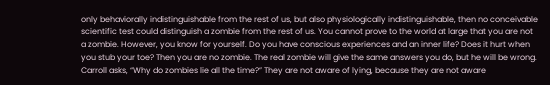only behaviorally indistinguishable from the rest of us, but also physiologically indistinguishable, then no conceivable scientific test could distinguish a zombie from the rest of us. You cannot prove to the world at large that you are not a zombie. However, you know for yourself. Do you have conscious experiences and an inner life? Does it hurt when you stub your toe? Then you are no zombie. The real zombie will give the same answers you do, but he will be wrong. Carroll asks, “Why do zombies lie all the time?” They are not aware of lying, because they are not aware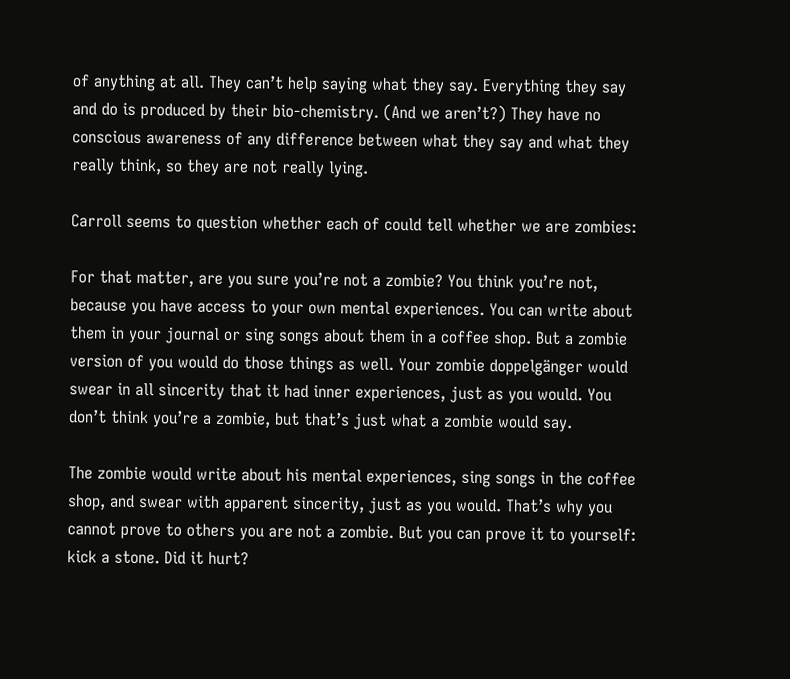of anything at all. They can’t help saying what they say. Everything they say and do is produced by their bio-chemistry. (And we aren’t?) They have no conscious awareness of any difference between what they say and what they really think, so they are not really lying.

Carroll seems to question whether each of could tell whether we are zombies:

For that matter, are you sure you’re not a zombie? You think you’re not, because you have access to your own mental experiences. You can write about them in your journal or sing songs about them in a coffee shop. But a zombie version of you would do those things as well. Your zombie doppelgänger would swear in all sincerity that it had inner experiences, just as you would. You don’t think you’re a zombie, but that’s just what a zombie would say.

The zombie would write about his mental experiences, sing songs in the coffee shop, and swear with apparent sincerity, just as you would. That’s why you cannot prove to others you are not a zombie. But you can prove it to yourself: kick a stone. Did it hurt?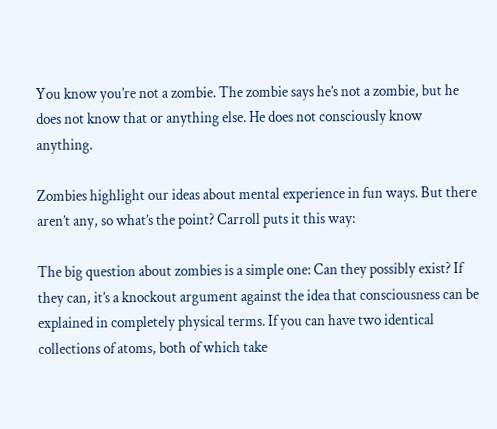You know you’re not a zombie. The zombie says he’s not a zombie, but he does not know that or anything else. He does not consciously know anything.

Zombies highlight our ideas about mental experience in fun ways. But there aren’t any, so what’s the point? Carroll puts it this way:

The big question about zombies is a simple one: Can they possibly exist? If they can, it’s a knockout argument against the idea that consciousness can be explained in completely physical terms. If you can have two identical collections of atoms, both of which take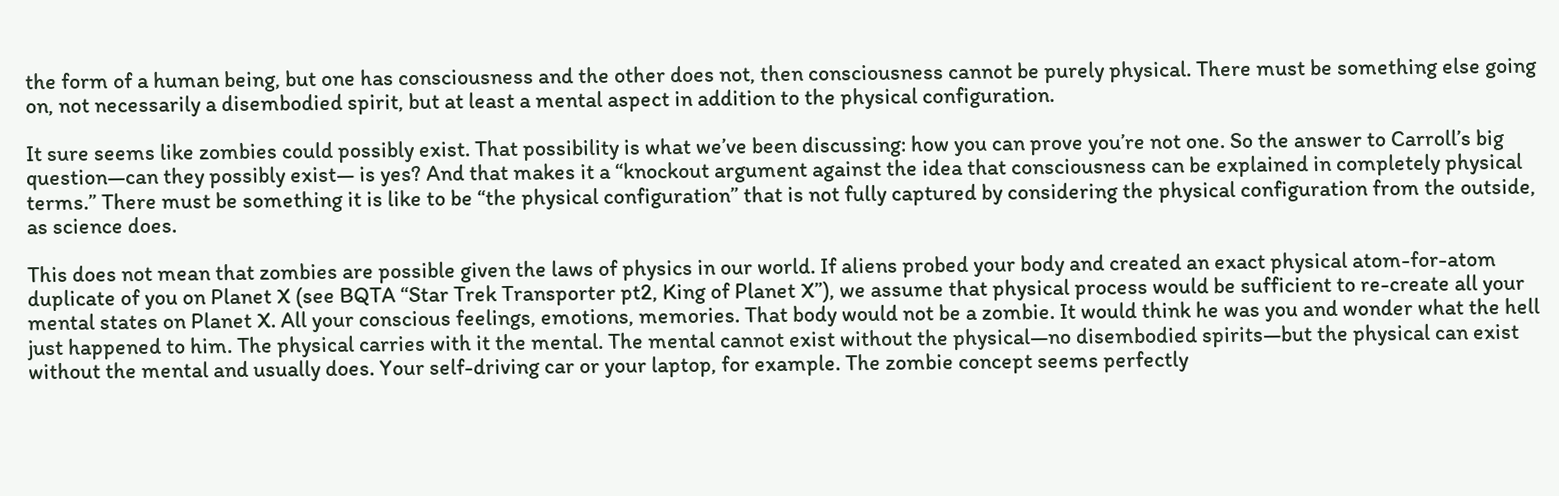the form of a human being, but one has consciousness and the other does not, then consciousness cannot be purely physical. There must be something else going on, not necessarily a disembodied spirit, but at least a mental aspect in addition to the physical configuration.

It sure seems like zombies could possibly exist. That possibility is what we’ve been discussing: how you can prove you’re not one. So the answer to Carroll’s big question—can they possibly exist— is yes? And that makes it a “knockout argument against the idea that consciousness can be explained in completely physical terms.” There must be something it is like to be “the physical configuration” that is not fully captured by considering the physical configuration from the outside, as science does.

This does not mean that zombies are possible given the laws of physics in our world. If aliens probed your body and created an exact physical atom-for-atom duplicate of you on Planet X (see BQTA “Star Trek Transporter pt2, King of Planet X”), we assume that physical process would be sufficient to re-create all your mental states on Planet X. All your conscious feelings, emotions, memories. That body would not be a zombie. It would think he was you and wonder what the hell just happened to him. The physical carries with it the mental. The mental cannot exist without the physical—no disembodied spirits—but the physical can exist without the mental and usually does. Your self-driving car or your laptop, for example. The zombie concept seems perfectly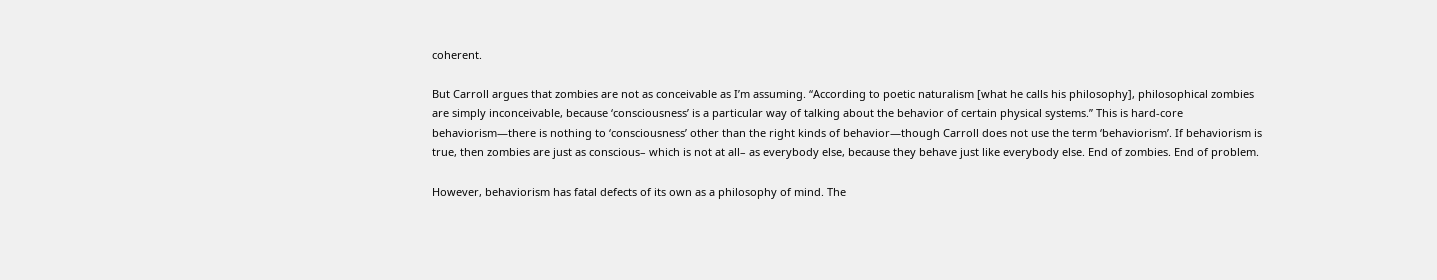coherent.

But Carroll argues that zombies are not as conceivable as I’m assuming. “According to poetic naturalism [what he calls his philosophy], philosophical zombies are simply inconceivable, because ‘consciousness’ is a particular way of talking about the behavior of certain physical systems.” This is hard-core behaviorism—there is nothing to ‘consciousness’ other than the right kinds of behavior—though Carroll does not use the term ‘behaviorism’. If behaviorism is true, then zombies are just as conscious– which is not at all– as everybody else, because they behave just like everybody else. End of zombies. End of problem.

However, behaviorism has fatal defects of its own as a philosophy of mind. The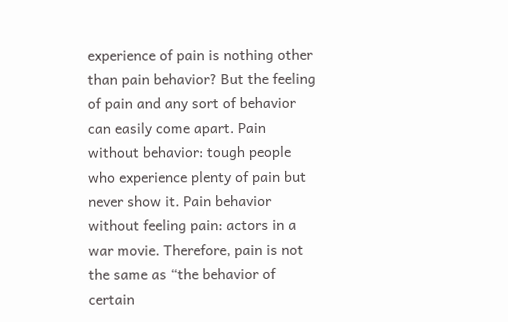experience of pain is nothing other than pain behavior? But the feeling of pain and any sort of behavior can easily come apart. Pain without behavior: tough people who experience plenty of pain but never show it. Pain behavior without feeling pain: actors in a war movie. Therefore, pain is not the same as “the behavior of certain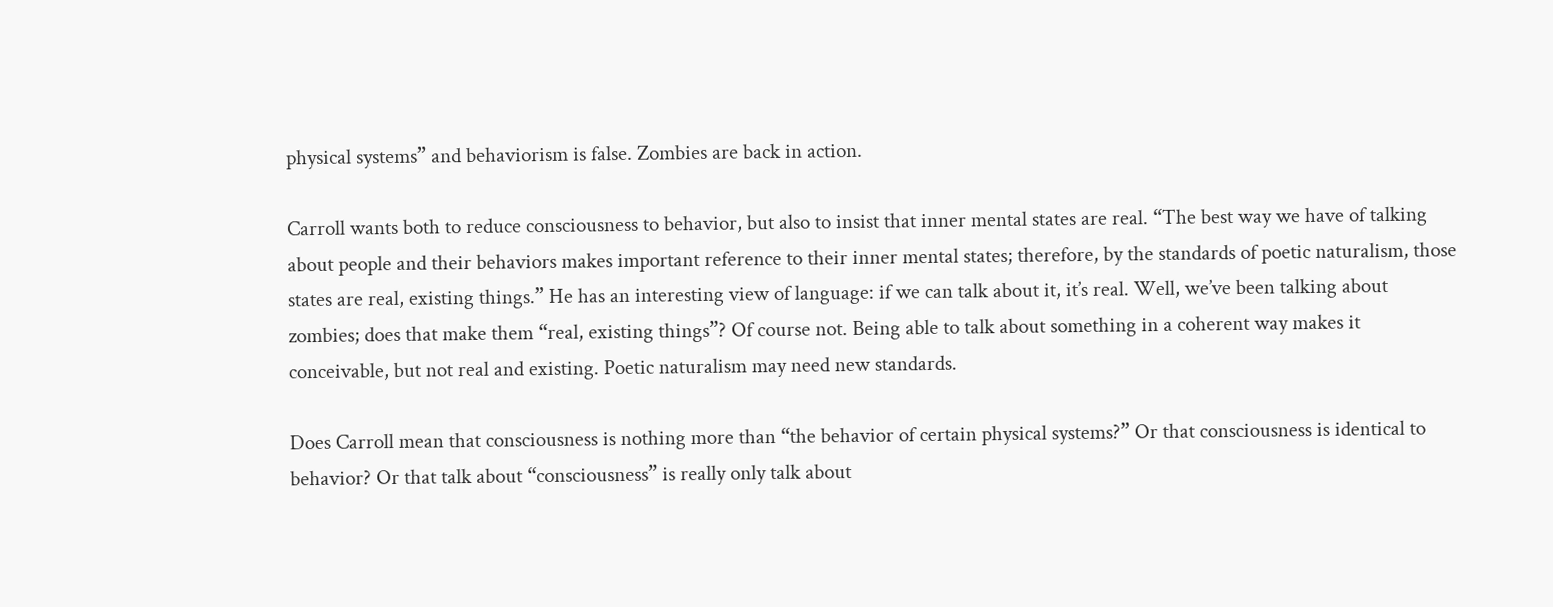physical systems” and behaviorism is false. Zombies are back in action.

Carroll wants both to reduce consciousness to behavior, but also to insist that inner mental states are real. “The best way we have of talking about people and their behaviors makes important reference to their inner mental states; therefore, by the standards of poetic naturalism, those states are real, existing things.” He has an interesting view of language: if we can talk about it, it’s real. Well, we’ve been talking about zombies; does that make them “real, existing things”? Of course not. Being able to talk about something in a coherent way makes it conceivable, but not real and existing. Poetic naturalism may need new standards.

Does Carroll mean that consciousness is nothing more than “the behavior of certain physical systems?” Or that consciousness is identical to behavior? Or that talk about “consciousness” is really only talk about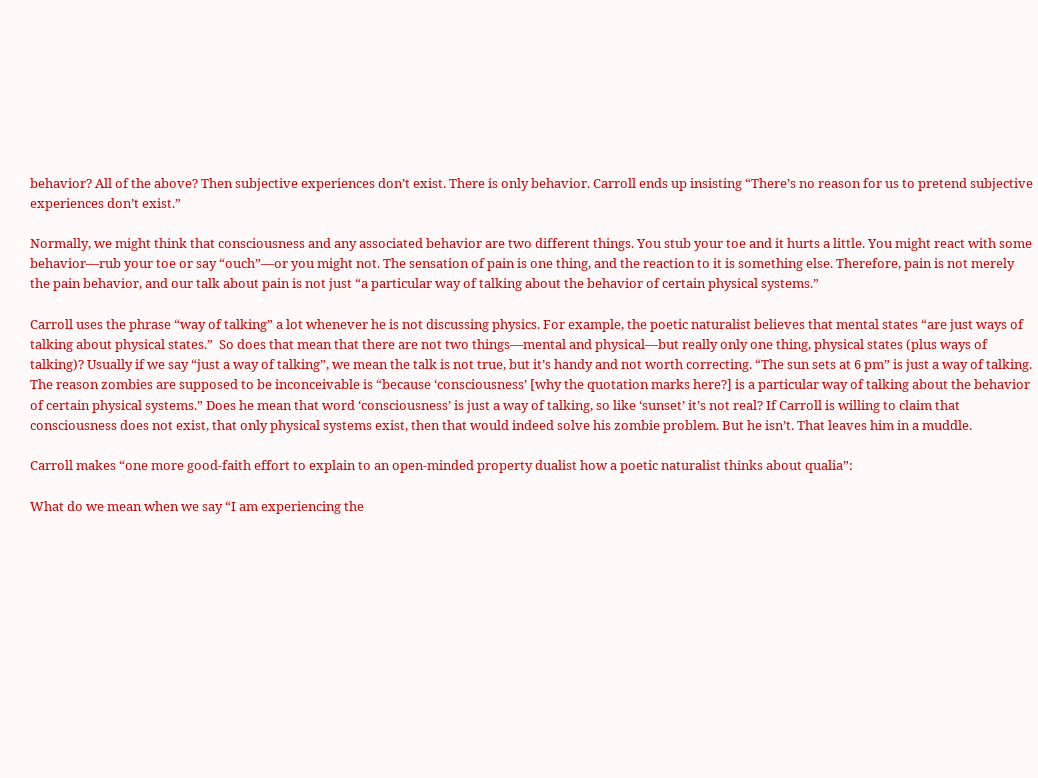behavior? All of the above? Then subjective experiences don’t exist. There is only behavior. Carroll ends up insisting “There’s no reason for us to pretend subjective experiences don’t exist.”

Normally, we might think that consciousness and any associated behavior are two different things. You stub your toe and it hurts a little. You might react with some behavior—rub your toe or say “ouch”—or you might not. The sensation of pain is one thing, and the reaction to it is something else. Therefore, pain is not merely the pain behavior, and our talk about pain is not just “a particular way of talking about the behavior of certain physical systems.”

Carroll uses the phrase “way of talking” a lot whenever he is not discussing physics. For example, the poetic naturalist believes that mental states “are just ways of talking about physical states.”  So does that mean that there are not two things—mental and physical—but really only one thing, physical states (plus ways of talking)? Usually if we say “just a way of talking”, we mean the talk is not true, but it’s handy and not worth correcting. “The sun sets at 6 pm” is just a way of talking.  The reason zombies are supposed to be inconceivable is “because ‘consciousness’ [why the quotation marks here?] is a particular way of talking about the behavior of certain physical systems.” Does he mean that word ‘consciousness’ is just a way of talking, so like ‘sunset’ it’s not real? If Carroll is willing to claim that consciousness does not exist, that only physical systems exist, then that would indeed solve his zombie problem. But he isn’t. That leaves him in a muddle.

Carroll makes “one more good-faith effort to explain to an open‐minded property dualist how a poetic naturalist thinks about qualia”:

What do we mean when we say “I am experiencing the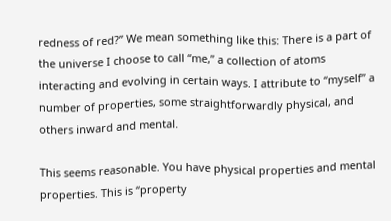redness of red?” We mean something like this: There is a part of the universe I choose to call “me,” a collection of atoms interacting and evolving in certain ways. I attribute to “myself” a number of properties, some straightforwardly physical, and others inward and mental.

This seems reasonable. You have physical properties and mental properties. This is “property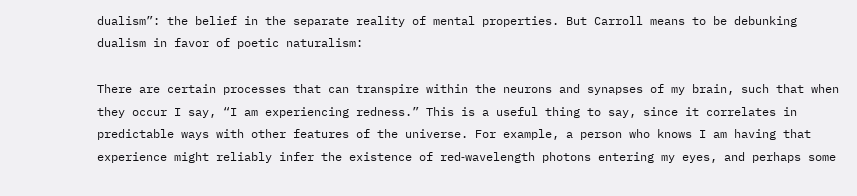dualism”: the belief in the separate reality of mental properties. But Carroll means to be debunking dualism in favor of poetic naturalism:

There are certain processes that can transpire within the neurons and synapses of my brain, such that when they occur I say, “I am experiencing redness.” This is a useful thing to say, since it correlates in predictable ways with other features of the universe. For example, a person who knows I am having that experience might reliably infer the existence of red‐wavelength photons entering my eyes, and perhaps some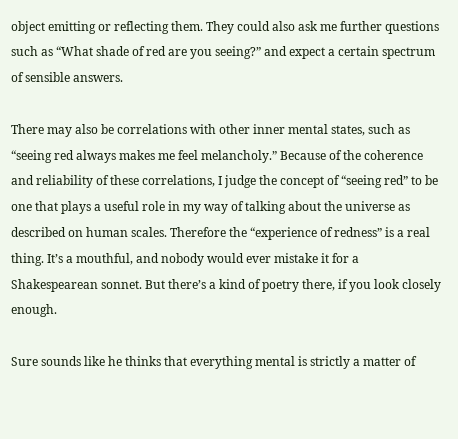object emitting or reflecting them. They could also ask me further questions such as “What shade of red are you seeing?” and expect a certain spectrum of sensible answers.

There may also be correlations with other inner mental states, such as “seeing red always makes me feel melancholy.” Because of the coherence and reliability of these correlations, I judge the concept of “seeing red” to be one that plays a useful role in my way of talking about the universe as described on human scales. Therefore the “experience of redness” is a real thing. It’s a mouthful, and nobody would ever mistake it for a Shakespearean sonnet. But there’s a kind of poetry there, if you look closely enough.

Sure sounds like he thinks that everything mental is strictly a matter of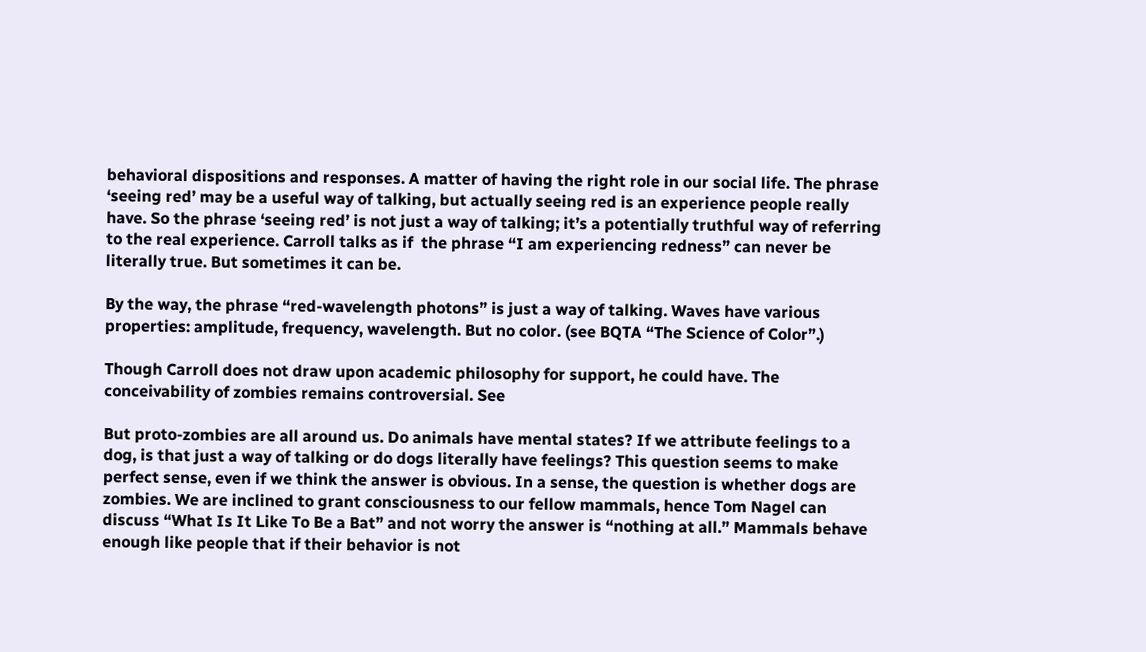behavioral dispositions and responses. A matter of having the right role in our social life. The phrase ‘seeing red’ may be a useful way of talking, but actually seeing red is an experience people really have. So the phrase ‘seeing red’ is not just a way of talking; it’s a potentially truthful way of referring to the real experience. Carroll talks as if  the phrase “I am experiencing redness” can never be literally true. But sometimes it can be.

By the way, the phrase “red-wavelength photons” is just a way of talking. Waves have various properties: amplitude, frequency, wavelength. But no color. (see BQTA “The Science of Color”.)

Though Carroll does not draw upon academic philosophy for support, he could have. The conceivability of zombies remains controversial. See

But proto-zombies are all around us. Do animals have mental states? If we attribute feelings to a dog, is that just a way of talking or do dogs literally have feelings? This question seems to make perfect sense, even if we think the answer is obvious. In a sense, the question is whether dogs are zombies. We are inclined to grant consciousness to our fellow mammals, hence Tom Nagel can discuss “What Is It Like To Be a Bat” and not worry the answer is “nothing at all.” Mammals behave enough like people that if their behavior is not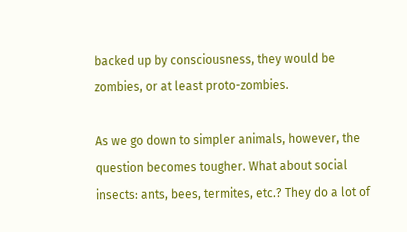backed up by consciousness, they would be zombies, or at least proto-zombies.

As we go down to simpler animals, however, the question becomes tougher. What about social insects: ants, bees, termites, etc.? They do a lot of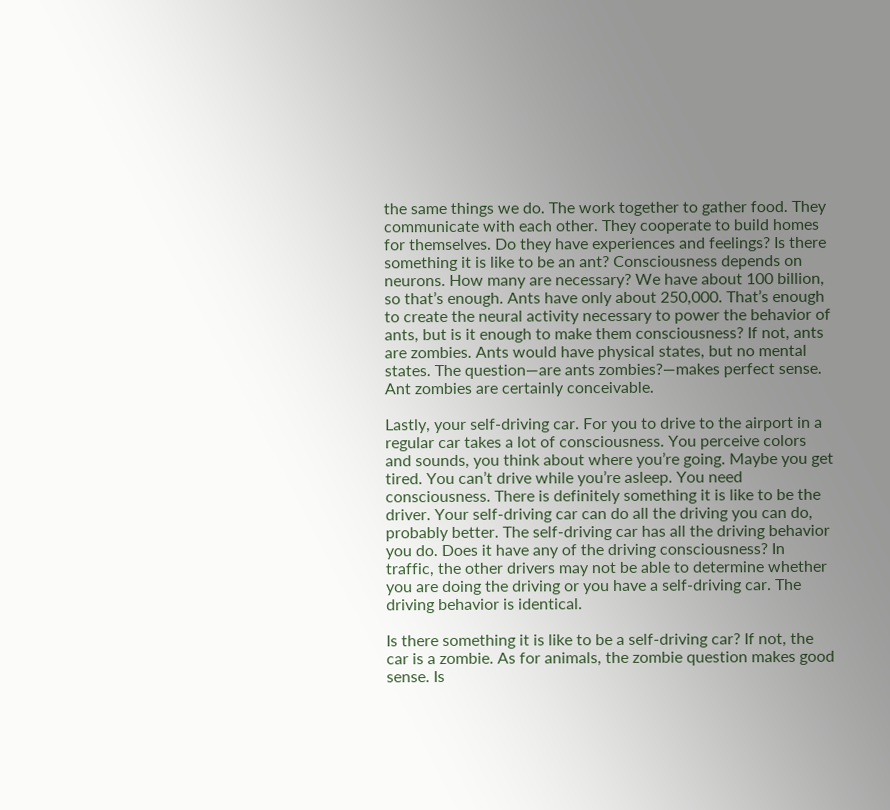the same things we do. The work together to gather food. They communicate with each other. They cooperate to build homes for themselves. Do they have experiences and feelings? Is there something it is like to be an ant? Consciousness depends on neurons. How many are necessary? We have about 100 billion, so that’s enough. Ants have only about 250,000. That’s enough to create the neural activity necessary to power the behavior of ants, but is it enough to make them consciousness? If not, ants are zombies. Ants would have physical states, but no mental states. The question—are ants zombies?—makes perfect sense. Ant zombies are certainly conceivable.

Lastly, your self-driving car. For you to drive to the airport in a regular car takes a lot of consciousness. You perceive colors and sounds, you think about where you’re going. Maybe you get tired. You can’t drive while you’re asleep. You need consciousness. There is definitely something it is like to be the driver. Your self-driving car can do all the driving you can do, probably better. The self-driving car has all the driving behavior you do. Does it have any of the driving consciousness? In traffic, the other drivers may not be able to determine whether you are doing the driving or you have a self-driving car. The driving behavior is identical.

Is there something it is like to be a self-driving car? If not, the car is a zombie. As for animals, the zombie question makes good sense. Is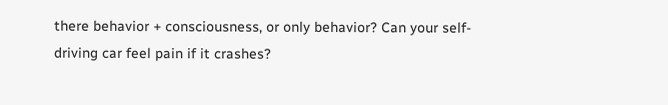there behavior + consciousness, or only behavior? Can your self-driving car feel pain if it crashes?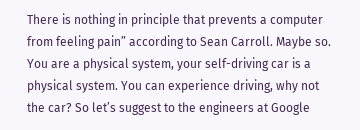There is nothing in principle that prevents a computer from feeling pain” according to Sean Carroll. Maybe so. You are a physical system, your self-driving car is a physical system. You can experience driving, why not the car? So let’s suggest to the engineers at Google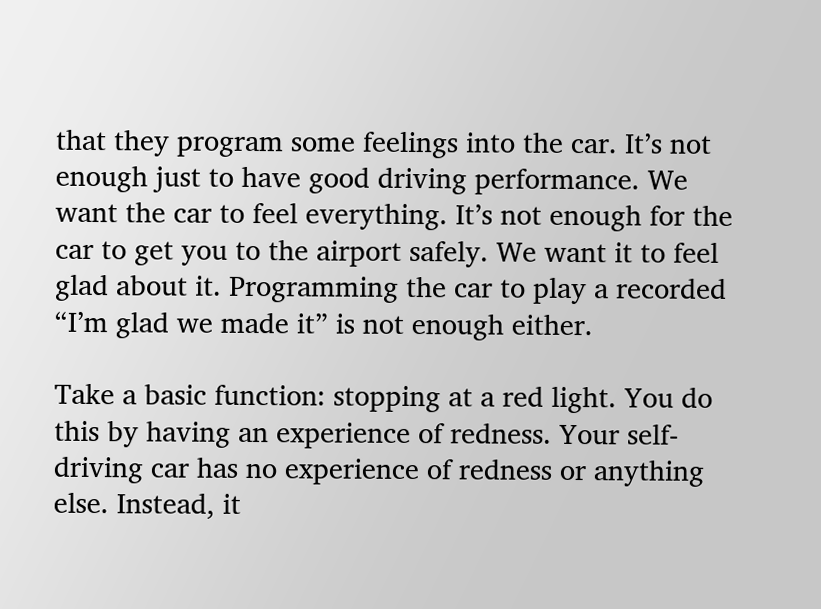that they program some feelings into the car. It’s not enough just to have good driving performance. We want the car to feel everything. It’s not enough for the car to get you to the airport safely. We want it to feel glad about it. Programming the car to play a recorded “I’m glad we made it” is not enough either.

Take a basic function: stopping at a red light. You do this by having an experience of redness. Your self-driving car has no experience of redness or anything else. Instead, it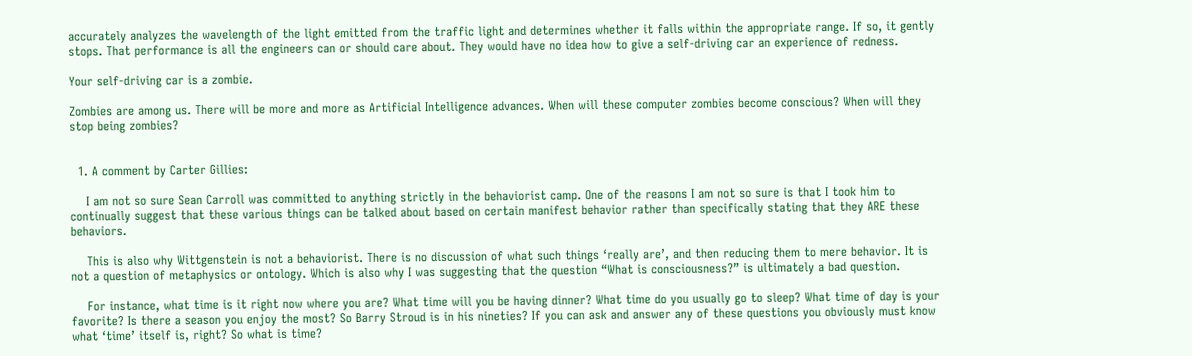accurately analyzes the wavelength of the light emitted from the traffic light and determines whether it falls within the appropriate range. If so, it gently stops. That performance is all the engineers can or should care about. They would have no idea how to give a self-driving car an experience of redness.

Your self-driving car is a zombie.

Zombies are among us. There will be more and more as Artificial Intelligence advances. When will these computer zombies become conscious? When will they stop being zombies?


  1. A comment by Carter Gillies:

    I am not so sure Sean Carroll was committed to anything strictly in the behaviorist camp. One of the reasons I am not so sure is that I took him to continually suggest that these various things can be talked about based on certain manifest behavior rather than specifically stating that they ARE these behaviors.

    This is also why Wittgenstein is not a behaviorist. There is no discussion of what such things ‘really are’, and then reducing them to mere behavior. It is not a question of metaphysics or ontology. Which is also why I was suggesting that the question “What is consciousness?” is ultimately a bad question.

    For instance, what time is it right now where you are? What time will you be having dinner? What time do you usually go to sleep? What time of day is your favorite? Is there a season you enjoy the most? So Barry Stroud is in his nineties? If you can ask and answer any of these questions you obviously must know what ‘time’ itself is, right? So what is time?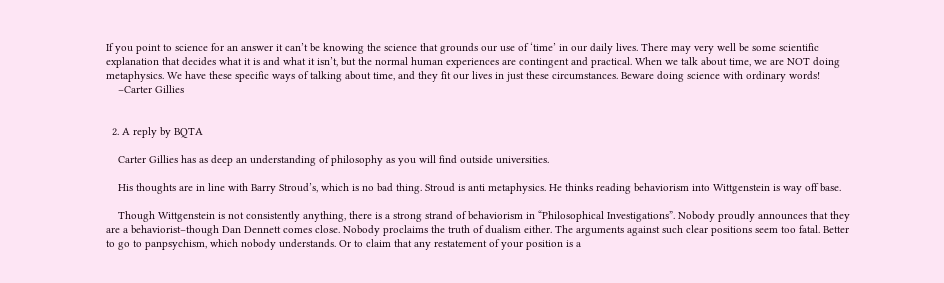If you point to science for an answer it can’t be knowing the science that grounds our use of ‘time’ in our daily lives. There may very well be some scientific explanation that decides what it is and what it isn’t, but the normal human experiences are contingent and practical. When we talk about time, we are NOT doing metaphysics. We have these specific ways of talking about time, and they fit our lives in just these circumstances. Beware doing science with ordinary words!
    –Carter Gillies


  2. A reply by BQTA

    Carter Gillies has as deep an understanding of philosophy as you will find outside universities.

    His thoughts are in line with Barry Stroud’s, which is no bad thing. Stroud is anti metaphysics. He thinks reading behaviorism into Wittgenstein is way off base.

    Though Wittgenstein is not consistently anything, there is a strong strand of behaviorism in “Philosophical Investigations”. Nobody proudly announces that they are a behaviorist–though Dan Dennett comes close. Nobody proclaims the truth of dualism either. The arguments against such clear positions seem too fatal. Better to go to panpsychism, which nobody understands. Or to claim that any restatement of your position is a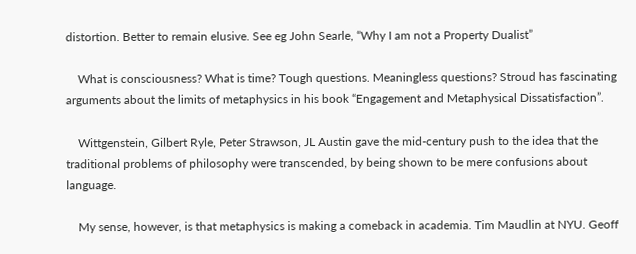distortion. Better to remain elusive. See eg John Searle, “Why I am not a Property Dualist”

    What is consciousness? What is time? Tough questions. Meaningless questions? Stroud has fascinating arguments about the limits of metaphysics in his book “Engagement and Metaphysical Dissatisfaction”.

    Wittgenstein, Gilbert Ryle, Peter Strawson, JL Austin gave the mid-century push to the idea that the traditional problems of philosophy were transcended, by being shown to be mere confusions about language.

    My sense, however, is that metaphysics is making a comeback in academia. Tim Maudlin at NYU. Geoff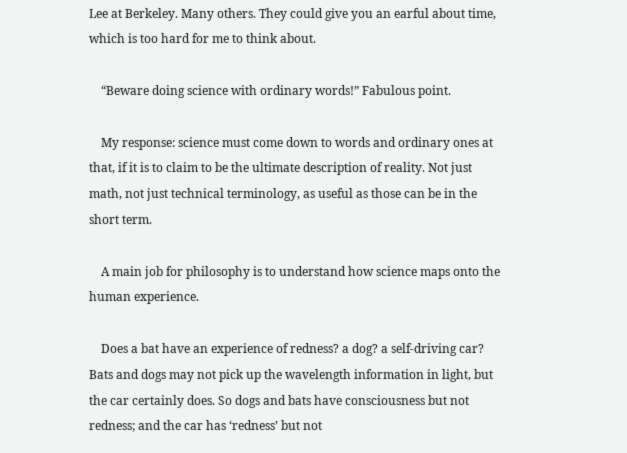Lee at Berkeley. Many others. They could give you an earful about time, which is too hard for me to think about.

    “Beware doing science with ordinary words!” Fabulous point.

    My response: science must come down to words and ordinary ones at that, if it is to claim to be the ultimate description of reality. Not just math, not just technical terminology, as useful as those can be in the short term.

    A main job for philosophy is to understand how science maps onto the human experience.

    Does a bat have an experience of redness? a dog? a self-driving car? Bats and dogs may not pick up the wavelength information in light, but the car certainly does. So dogs and bats have consciousness but not redness; and the car has ‘redness’ but not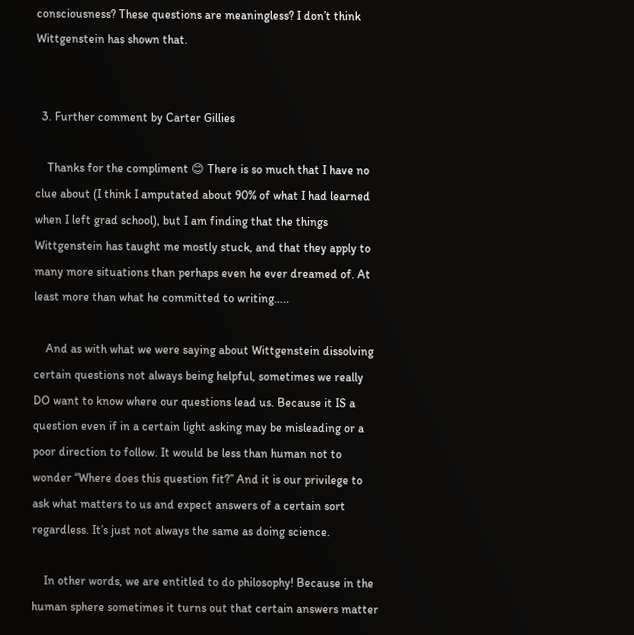consciousness? These questions are meaningless? I don’t think Wittgenstein has shown that.


  3. Further comment by Carter Gillies

    Thanks for the compliment 😊 There is so much that I have no clue about (I think I amputated about 90% of what I had learned when I left grad school), but I am finding that the things Wittgenstein has taught me mostly stuck, and that they apply to many more situations than perhaps even he ever dreamed of. At least more than what he committed to writing…..

    And as with what we were saying about Wittgenstein dissolving certain questions not always being helpful, sometimes we really DO want to know where our questions lead us. Because it IS a question even if in a certain light asking may be misleading or a poor direction to follow. It would be less than human not to wonder “Where does this question fit?” And it is our privilege to ask what matters to us and expect answers of a certain sort regardless. It’s just not always the same as doing science.

    In other words, we are entitled to do philosophy! Because in the human sphere sometimes it turns out that certain answers matter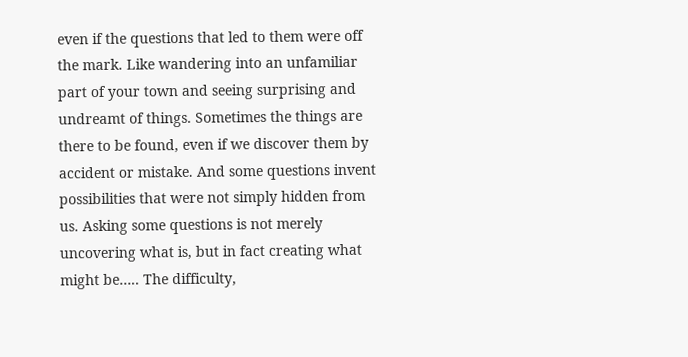even if the questions that led to them were off the mark. Like wandering into an unfamiliar part of your town and seeing surprising and undreamt of things. Sometimes the things are there to be found, even if we discover them by accident or mistake. And some questions invent possibilities that were not simply hidden from us. Asking some questions is not merely uncovering what is, but in fact creating what might be….. The difficulty,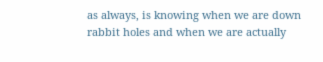as always, is knowing when we are down rabbit holes and when we are actually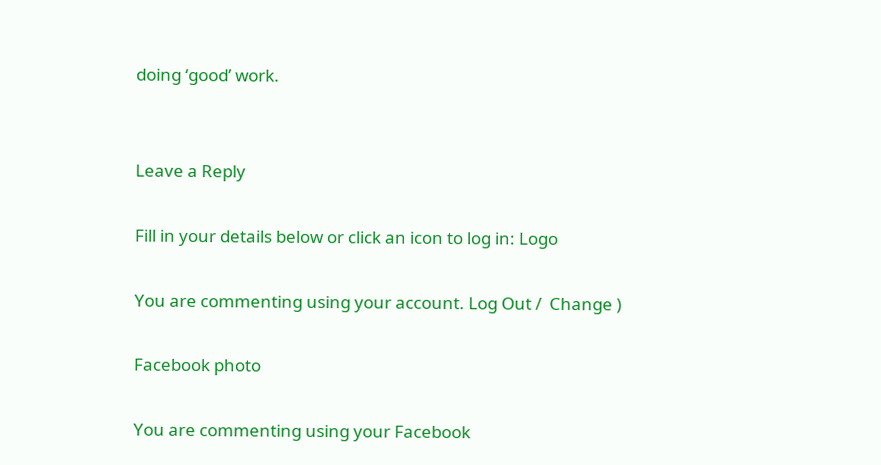doing ‘good’ work.


Leave a Reply

Fill in your details below or click an icon to log in: Logo

You are commenting using your account. Log Out /  Change )

Facebook photo

You are commenting using your Facebook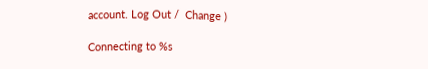account. Log Out /  Change )

Connecting to %s